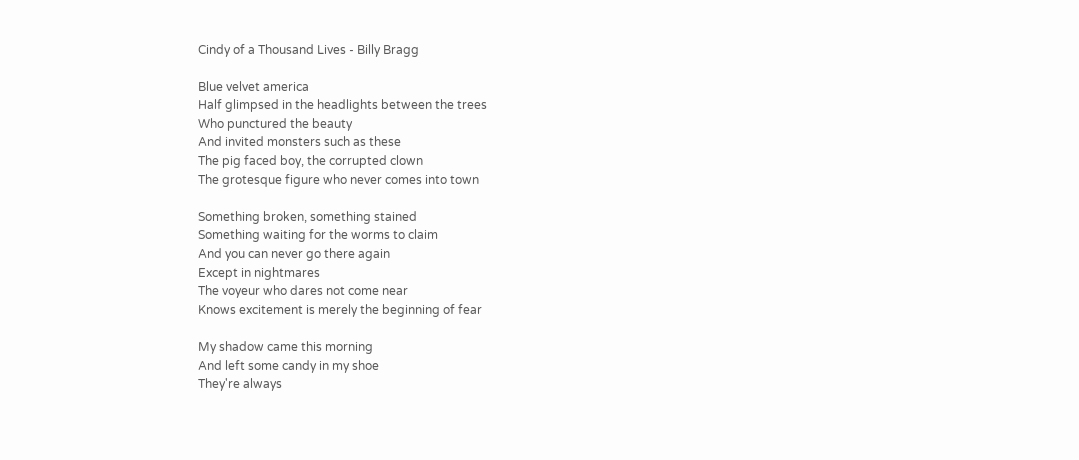Cindy of a Thousand Lives - Billy Bragg

Blue velvet america
Half glimpsed in the headlights between the trees
Who punctured the beauty
And invited monsters such as these
The pig faced boy, the corrupted clown
The grotesque figure who never comes into town

Something broken, something stained
Something waiting for the worms to claim
And you can never go there again
Except in nightmares
The voyeur who dares not come near
Knows excitement is merely the beginning of fear

My shadow came this morning
And left some candy in my shoe
They're always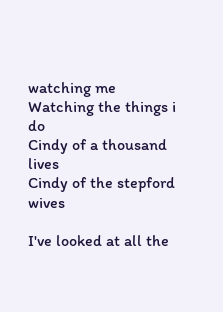watching me
Watching the things i do
Cindy of a thousand lives
Cindy of the stepford wives

I've looked at all the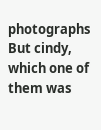photographs
But cindy, which one of them was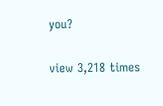you?

view 3,218 times